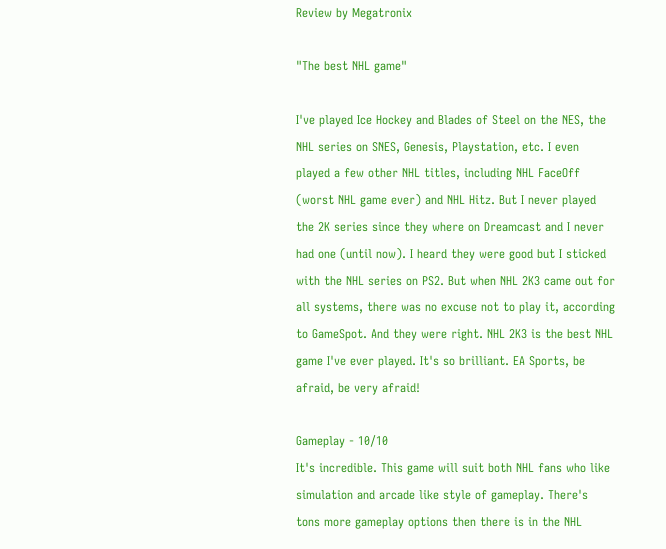Review by Megatronix

"The best NHL game"

I've played Ice Hockey and Blades of Steel on the NES, the NHL series on SNES, Genesis, Playstation, etc. I even played a few other NHL titles, including NHL FaceOff (worst NHL game ever) and NHL Hitz. But I never played the 2K series since they where on Dreamcast and I never had one (until now). I heard they were good but I sticked with the NHL series on PS2. But when NHL 2K3 came out for all systems, there was no excuse not to play it, according to GameSpot. And they were right. NHL 2K3 is the best NHL game I've ever played. It's so brilliant. EA Sports, be afraid, be very afraid!

Gameplay - 10/10
It's incredible. This game will suit both NHL fans who like simulation and arcade like style of gameplay. There's tons more gameplay options then there is in the NHL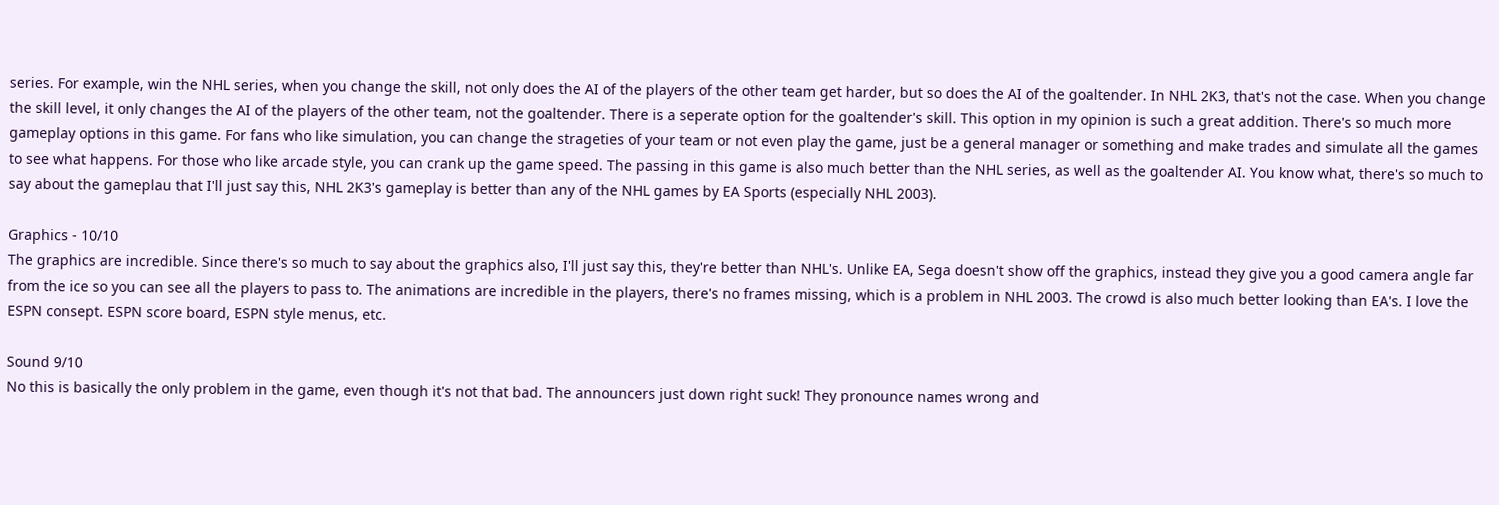series. For example, win the NHL series, when you change the skill, not only does the AI of the players of the other team get harder, but so does the AI of the goaltender. In NHL 2K3, that's not the case. When you change the skill level, it only changes the AI of the players of the other team, not the goaltender. There is a seperate option for the goaltender's skill. This option in my opinion is such a great addition. There's so much more gameplay options in this game. For fans who like simulation, you can change the strageties of your team or not even play the game, just be a general manager or something and make trades and simulate all the games to see what happens. For those who like arcade style, you can crank up the game speed. The passing in this game is also much better than the NHL series, as well as the goaltender AI. You know what, there's so much to say about the gameplau that I'll just say this, NHL 2K3's gameplay is better than any of the NHL games by EA Sports (especially NHL 2003).

Graphics - 10/10
The graphics are incredible. Since there's so much to say about the graphics also, I'll just say this, they're better than NHL's. Unlike EA, Sega doesn't show off the graphics, instead they give you a good camera angle far from the ice so you can see all the players to pass to. The animations are incredible in the players, there's no frames missing, which is a problem in NHL 2003. The crowd is also much better looking than EA's. I love the ESPN consept. ESPN score board, ESPN style menus, etc.

Sound 9/10
No this is basically the only problem in the game, even though it's not that bad. The announcers just down right suck! They pronounce names wrong and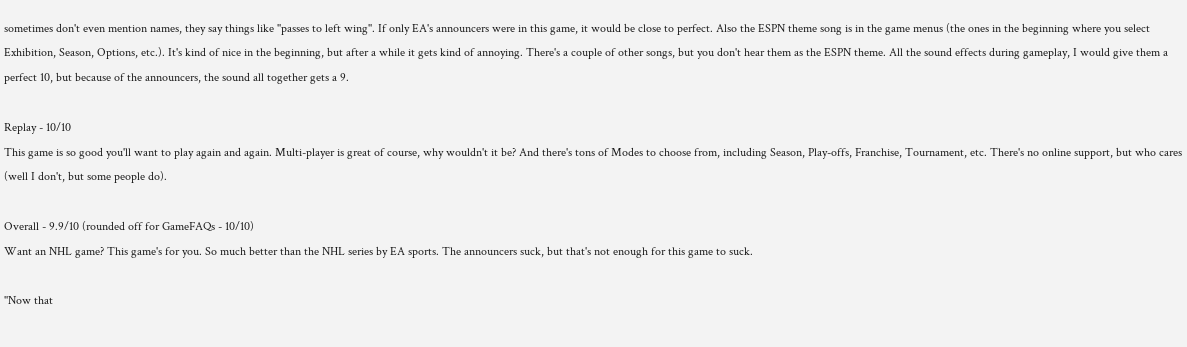sometimes don't even mention names, they say things like ''passes to left wing''. If only EA's announcers were in this game, it would be close to perfect. Also the ESPN theme song is in the game menus (the ones in the beginning where you select Exhibition, Season, Options, etc.). It's kind of nice in the beginning, but after a while it gets kind of annoying. There's a couple of other songs, but you don't hear them as the ESPN theme. All the sound effects during gameplay, I would give them a perfect 10, but because of the announcers, the sound all together gets a 9.

Replay - 10/10
This game is so good you'll want to play again and again. Multi-player is great of course, why wouldn't it be? And there's tons of Modes to choose from, including Season, Play-offs, Franchise, Tournament, etc. There's no online support, but who cares (well I don't, but some people do).

Overall - 9.9/10 (rounded off for GameFAQs - 10/10)
Want an NHL game? This game's for you. So much better than the NHL series by EA sports. The announcers suck, but that's not enough for this game to suck.

''Now that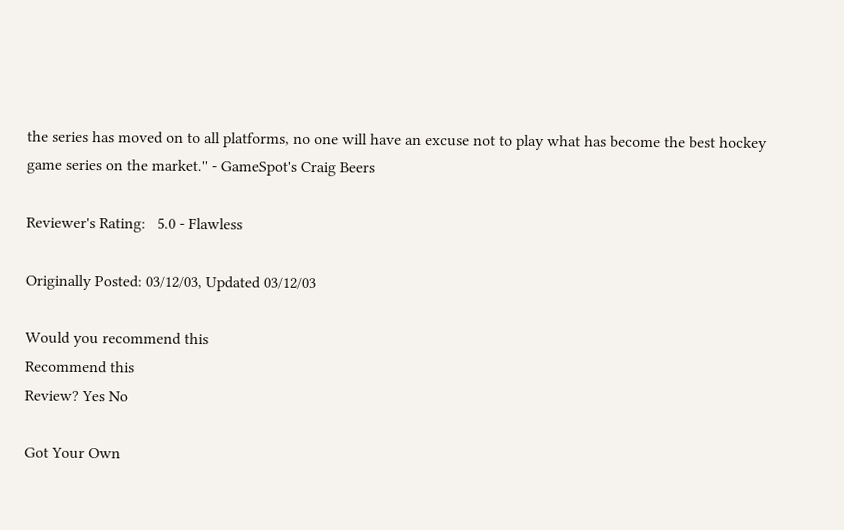the series has moved on to all platforms, no one will have an excuse not to play what has become the best hockey game series on the market.'' - GameSpot's Craig Beers

Reviewer's Rating:   5.0 - Flawless

Originally Posted: 03/12/03, Updated 03/12/03

Would you recommend this
Recommend this
Review? Yes No

Got Your Own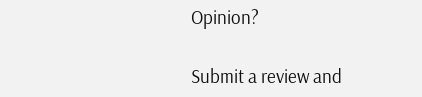Opinion?

Submit a review and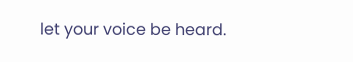let your voice be heard.